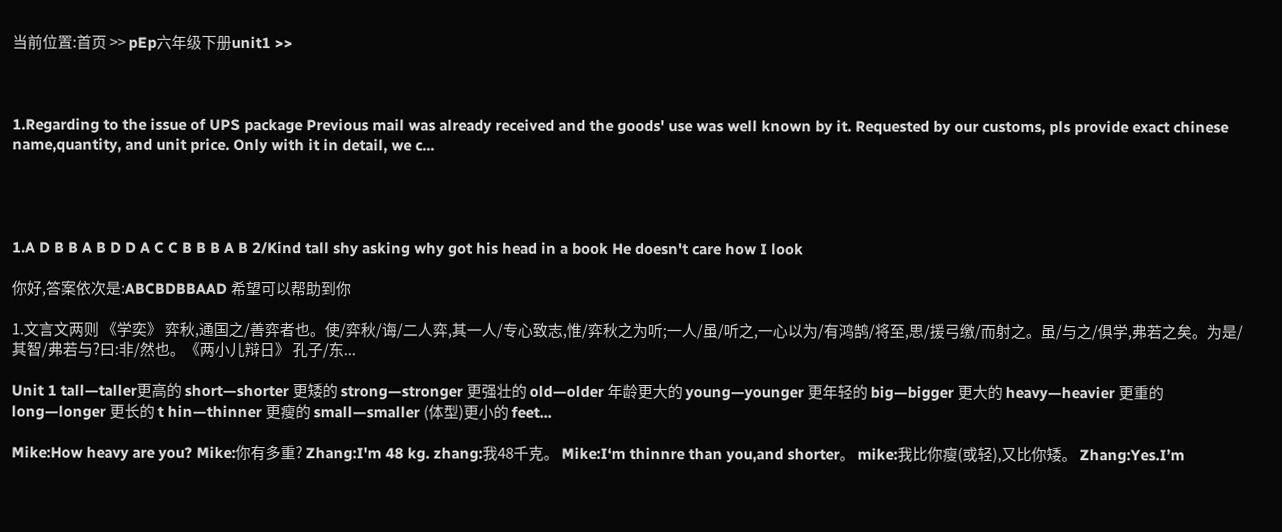当前位置:首页 >> pEp六年级下册unit1 >>



1.Regarding to the issue of UPS package Previous mail was already received and the goods' use was well known by it. Requested by our customs, pls provide exact chinese name,quantity, and unit price. Only with it in detail, we c...




1.A D B B A B D D A C C B B B A B 2/Kind tall shy asking why got his head in a book He doesn't care how I look

你好,答案依次是:ABCBDBBAAD 希望可以帮助到你

1.文言文两则 《学奕》 弈秋,通国之/善弈者也。使/弈秋/诲/二人弈,其一人/专心致志,惟/弈秋之为听;一人/虽/听之,一心以为/有鸿鹄/将至,思/援弓缴/而射之。虽/与之/俱学,弗若之矣。为是/其智/弗若与?曰:非/然也。《两小儿辩日》 孔子/东...

Unit 1 tall—taller更高的 short—shorter 更矮的 strong—stronger 更强壮的 old—older 年龄更大的 young—younger 更年轻的 big—bigger 更大的 heavy—heavier 更重的 long—longer 更长的 t hin—thinner 更瘦的 small—smaller (体型)更小的 feet...

Mike:How heavy are you? Mike:你有多重? Zhang:I'm 48 kg. zhang:我48千克。 Mike:I‘m thinnre than you,and shorter。 mike:我比你瘦(或轻),又比你矮。 Zhang:Yes.I’m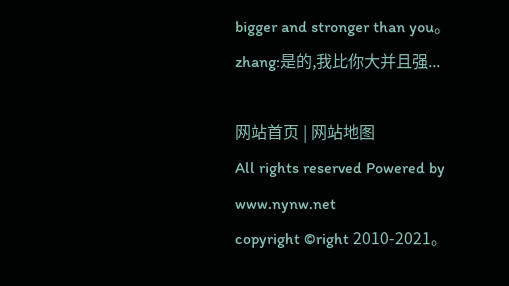bigger and stronger than you。 zhang:是的,我比你大并且强...

网站首页 | 网站地图
All rights reserved Powered by www.nynw.net
copyright ©right 2010-2021。